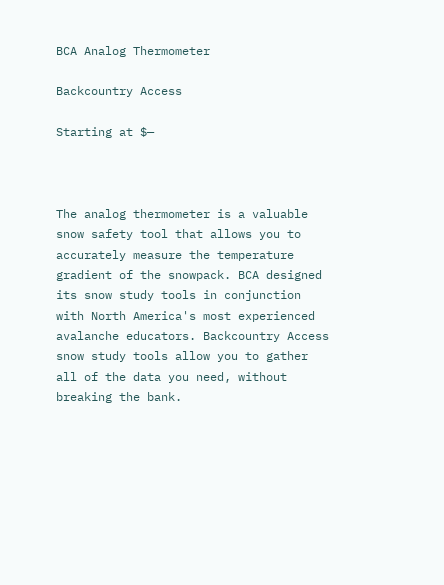BCA Analog Thermometer

Backcountry Access

Starting at $—



The analog thermometer is a valuable snow safety tool that allows you to accurately measure the temperature gradient of the snowpack. BCA designed its snow study tools in conjunction with North America's most experienced avalanche educators. Backcountry Access snow study tools allow you to gather all of the data you need, without breaking the bank.